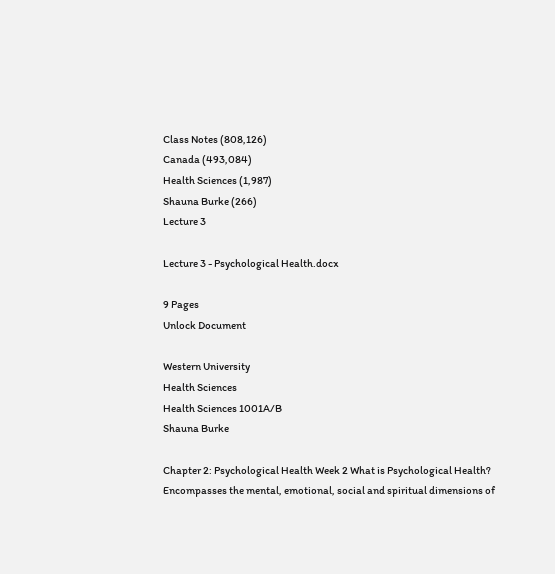Class Notes (808,126)
Canada (493,084)
Health Sciences (1,987)
Shauna Burke (266)
Lecture 3

Lecture 3 - Psychological Health.docx

9 Pages
Unlock Document

Western University
Health Sciences
Health Sciences 1001A/B
Shauna Burke

Chapter 2: Psychological Health Week 2 What is Psychological Health? Encompasses the mental, emotional, social and spiritual dimensions of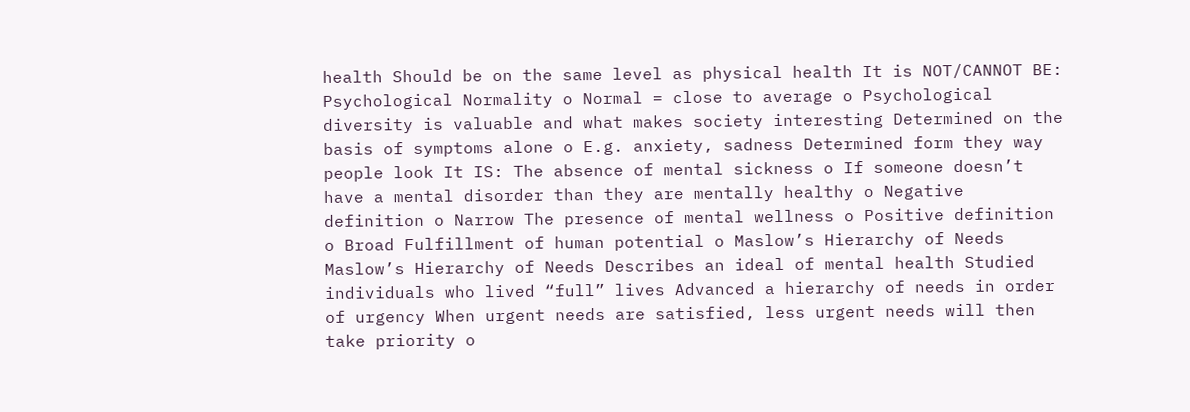health Should be on the same level as physical health It is NOT/CANNOT BE: Psychological Normality o Normal = close to average o Psychological diversity is valuable and what makes society interesting Determined on the basis of symptoms alone o E.g. anxiety, sadness Determined form they way people look It IS: The absence of mental sickness o If someone doesn’t have a mental disorder than they are mentally healthy o Negative definition o Narrow The presence of mental wellness o Positive definition o Broad Fulfillment of human potential o Maslow’s Hierarchy of Needs Maslow’s Hierarchy of Needs Describes an ideal of mental health Studied individuals who lived “full” lives Advanced a hierarchy of needs in order of urgency When urgent needs are satisfied, less urgent needs will then take priority o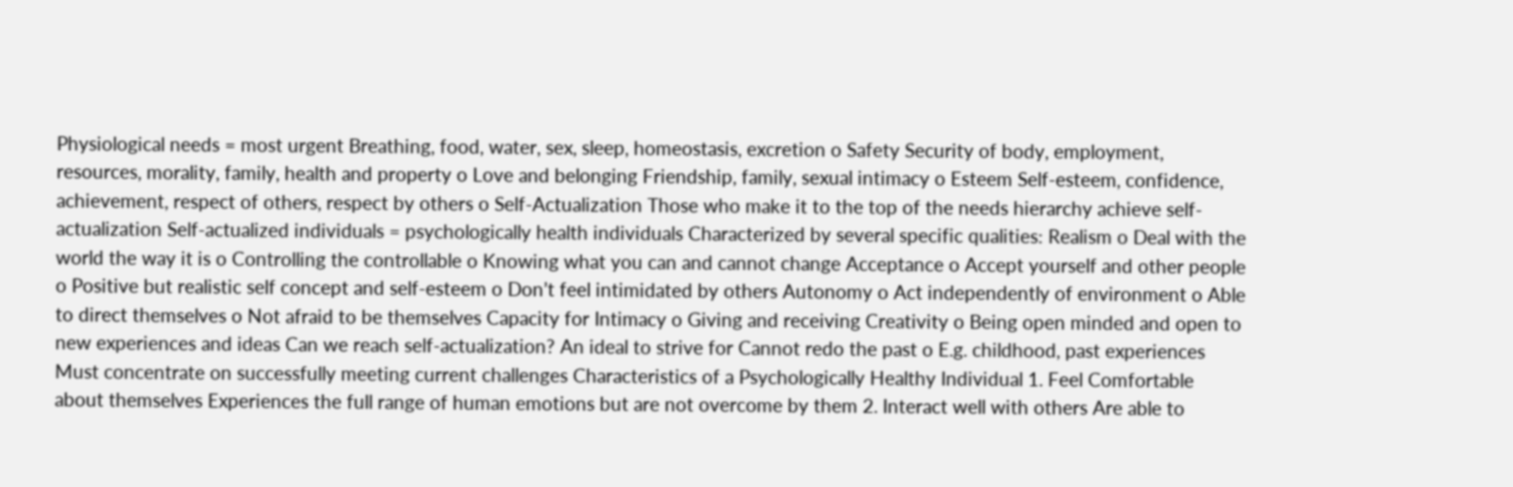Physiological needs = most urgent Breathing, food, water, sex, sleep, homeostasis, excretion o Safety Security of body, employment, resources, morality, family, health and property o Love and belonging Friendship, family, sexual intimacy o Esteem Self-esteem, confidence, achievement, respect of others, respect by others o Self-Actualization Those who make it to the top of the needs hierarchy achieve self- actualization Self-actualized individuals = psychologically health individuals Characterized by several specific qualities: Realism o Deal with the world the way it is o Controlling the controllable o Knowing what you can and cannot change Acceptance o Accept yourself and other people o Positive but realistic self concept and self-esteem o Don’t feel intimidated by others Autonomy o Act independently of environment o Able to direct themselves o Not afraid to be themselves Capacity for Intimacy o Giving and receiving Creativity o Being open minded and open to new experiences and ideas Can we reach self-actualization? An ideal to strive for Cannot redo the past o E.g. childhood, past experiences Must concentrate on successfully meeting current challenges Characteristics of a Psychologically Healthy Individual 1. Feel Comfortable about themselves Experiences the full range of human emotions but are not overcome by them 2. Interact well with others Are able to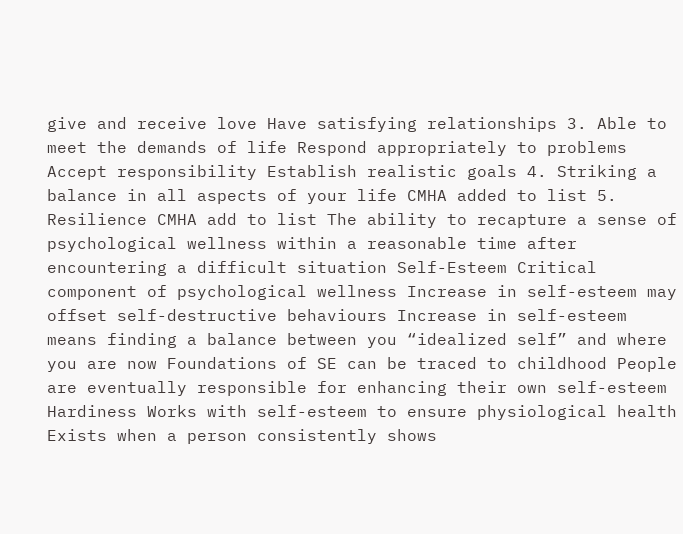give and receive love Have satisfying relationships 3. Able to meet the demands of life Respond appropriately to problems Accept responsibility Establish realistic goals 4. Striking a balance in all aspects of your life CMHA added to list 5. Resilience CMHA add to list The ability to recapture a sense of psychological wellness within a reasonable time after encountering a difficult situation Self-Esteem Critical component of psychological wellness Increase in self-esteem may offset self-destructive behaviours Increase in self-esteem means finding a balance between you “idealized self” and where you are now Foundations of SE can be traced to childhood People are eventually responsible for enhancing their own self-esteem Hardiness Works with self-esteem to ensure physiological health Exists when a person consistently shows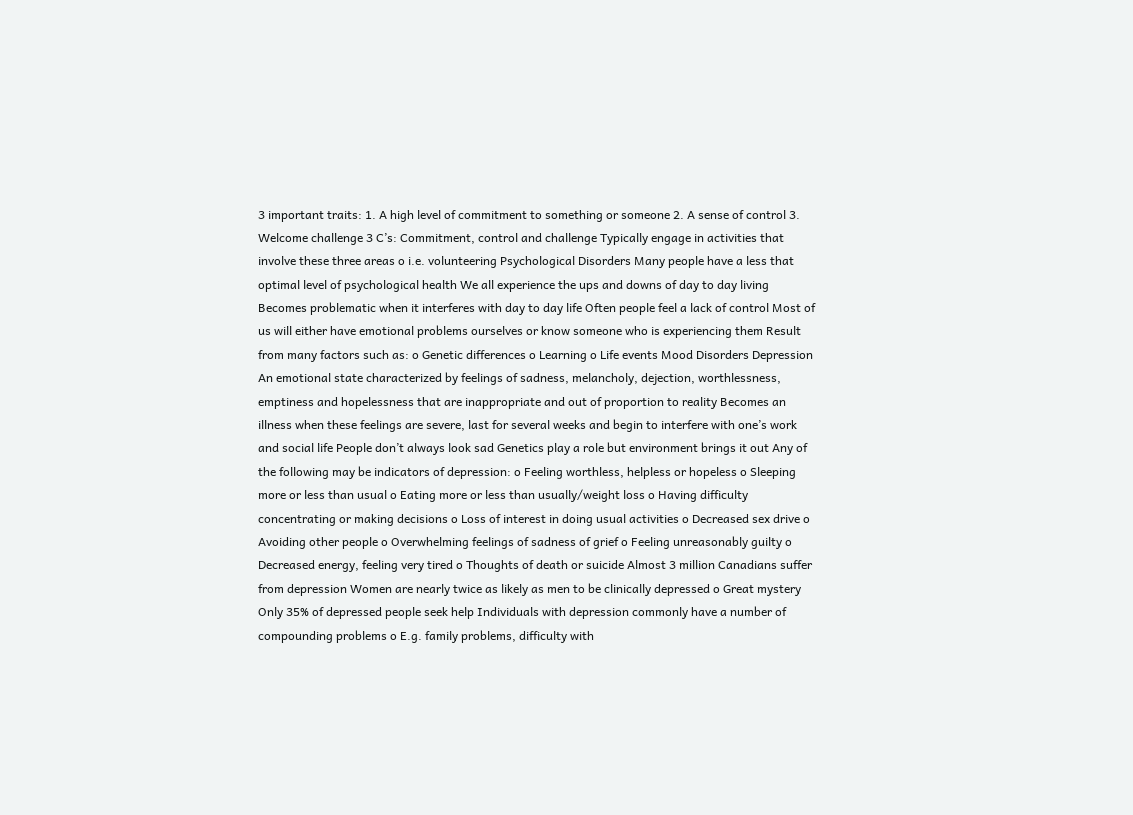3 important traits: 1. A high level of commitment to something or someone 2. A sense of control 3. Welcome challenge 3 C’s: Commitment, control and challenge Typically engage in activities that involve these three areas o i.e. volunteering Psychological Disorders Many people have a less that optimal level of psychological health We all experience the ups and downs of day to day living Becomes problematic when it interferes with day to day life Often people feel a lack of control Most of us will either have emotional problems ourselves or know someone who is experiencing them Result from many factors such as: o Genetic differences o Learning o Life events Mood Disorders Depression An emotional state characterized by feelings of sadness, melancholy, dejection, worthlessness, emptiness and hopelessness that are inappropriate and out of proportion to reality Becomes an illness when these feelings are severe, last for several weeks and begin to interfere with one’s work and social life People don’t always look sad Genetics play a role but environment brings it out Any of the following may be indicators of depression: o Feeling worthless, helpless or hopeless o Sleeping more or less than usual o Eating more or less than usually/weight loss o Having difficulty concentrating or making decisions o Loss of interest in doing usual activities o Decreased sex drive o Avoiding other people o Overwhelming feelings of sadness of grief o Feeling unreasonably guilty o Decreased energy, feeling very tired o Thoughts of death or suicide Almost 3 million Canadians suffer from depression Women are nearly twice as likely as men to be clinically depressed o Great mystery Only 35% of depressed people seek help Individuals with depression commonly have a number of compounding problems o E.g. family problems, difficulty with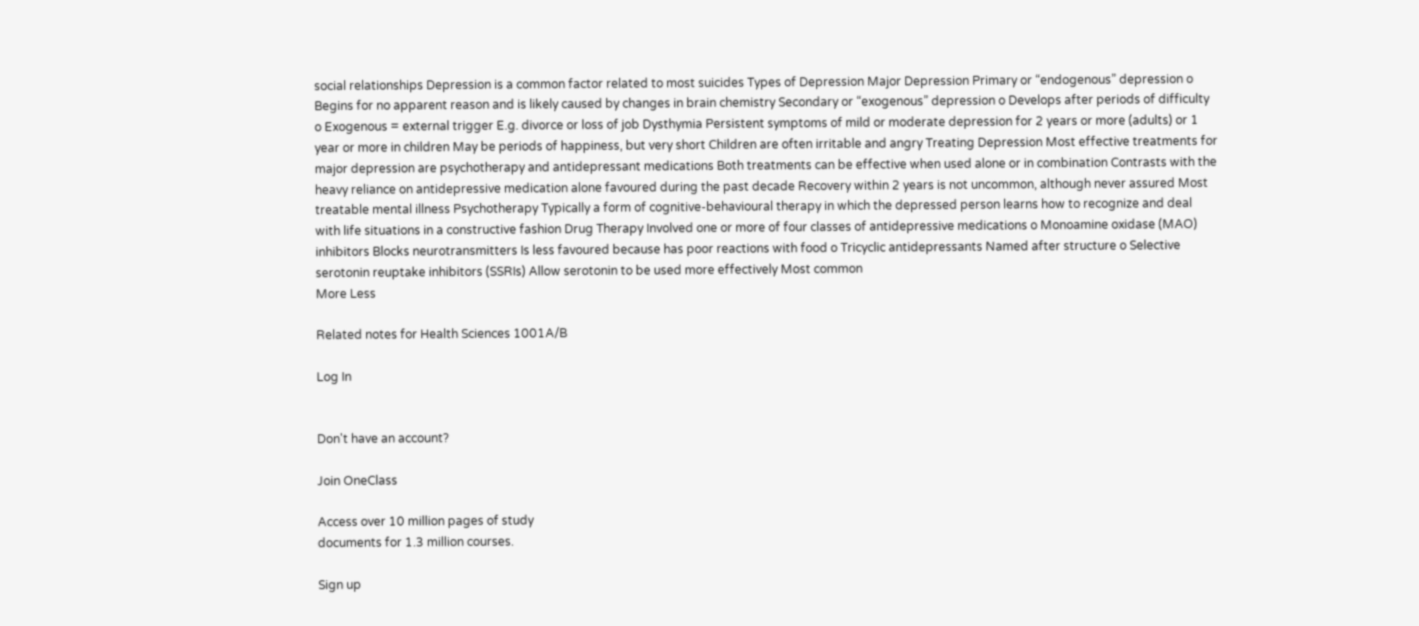social relationships Depression is a common factor related to most suicides Types of Depression Major Depression Primary or “endogenous” depression o Begins for no apparent reason and is likely caused by changes in brain chemistry Secondary or “exogenous” depression o Develops after periods of difficulty o Exogenous = external trigger E.g. divorce or loss of job Dysthymia Persistent symptoms of mild or moderate depression for 2 years or more (adults) or 1 year or more in children May be periods of happiness, but very short Children are often irritable and angry Treating Depression Most effective treatments for major depression are psychotherapy and antidepressant medications Both treatments can be effective when used alone or in combination Contrasts with the heavy reliance on antidepressive medication alone favoured during the past decade Recovery within 2 years is not uncommon, although never assured Most treatable mental illness Psychotherapy Typically a form of cognitive-behavioural therapy in which the depressed person learns how to recognize and deal with life situations in a constructive fashion Drug Therapy Involved one or more of four classes of antidepressive medications o Monoamine oxidase (MAO) inhibitors Blocks neurotransmitters Is less favoured because has poor reactions with food o Tricyclic antidepressants Named after structure o Selective serotonin reuptake inhibitors (SSRIs) Allow serotonin to be used more effectively Most common
More Less

Related notes for Health Sciences 1001A/B

Log In


Don't have an account?

Join OneClass

Access over 10 million pages of study
documents for 1.3 million courses.

Sign up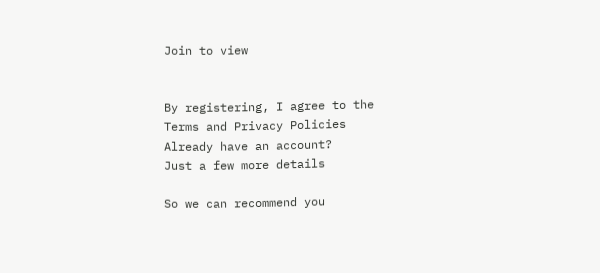Join to view


By registering, I agree to the Terms and Privacy Policies
Already have an account?
Just a few more details

So we can recommend you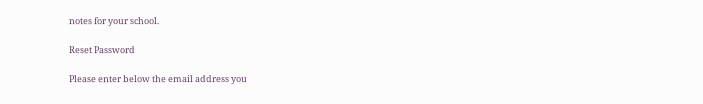notes for your school.

Reset Password

Please enter below the email address you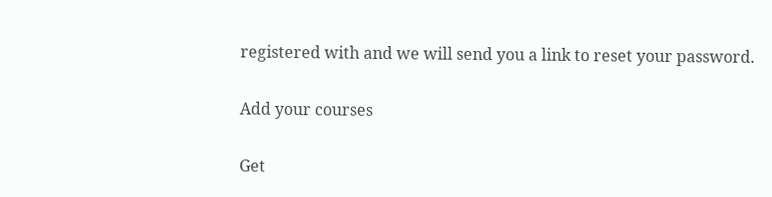registered with and we will send you a link to reset your password.

Add your courses

Get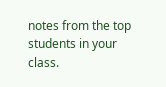notes from the top students in your class.